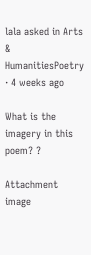lala asked in Arts & HumanitiesPoetry · 4 weeks ago

What is the imagery in this poem? ?

Attachment image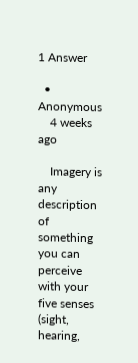1 Answer

  • Anonymous
    4 weeks ago

    Imagery is any description of something you can perceive with your five senses (sight, hearing,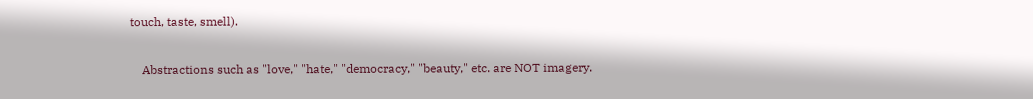touch, taste, smell).

    Abstractions such as "love," "hate," "democracy," "beauty," etc. are NOT imagery.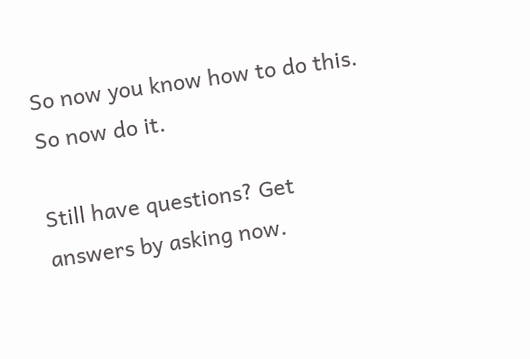So now you know how to do this. So now do it.

Still have questions? Get answers by asking now.